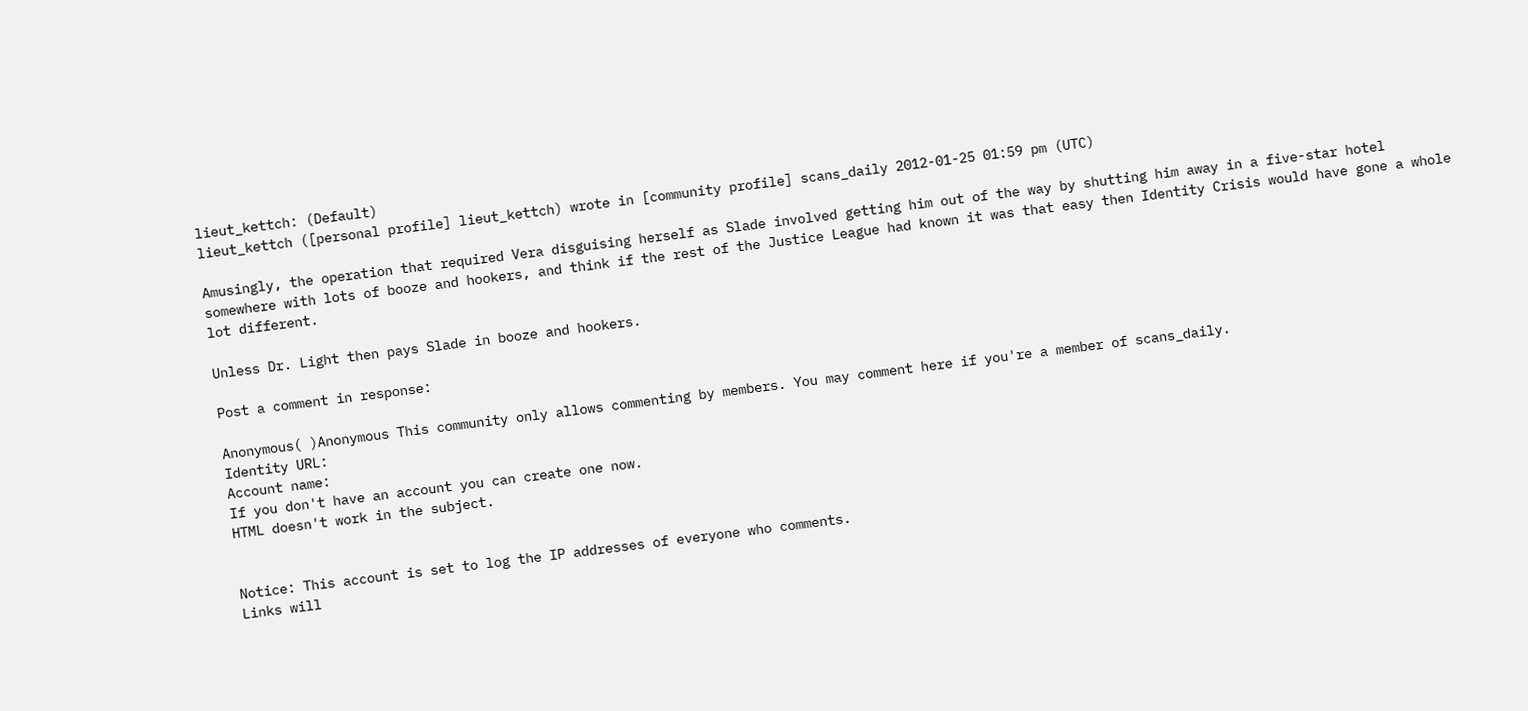lieut_kettch: (Default)
lieut_kettch ([personal profile] lieut_kettch) wrote in [community profile] scans_daily 2012-01-25 01:59 pm (UTC)

Amusingly, the operation that required Vera disguising herself as Slade involved getting him out of the way by shutting him away in a five-star hotel somewhere with lots of booze and hookers, and think if the rest of the Justice League had known it was that easy then Identity Crisis would have gone a whole lot different.

Unless Dr. Light then pays Slade in booze and hookers.

Post a comment in response:

Anonymous( )Anonymous This community only allows commenting by members. You may comment here if you're a member of scans_daily.
Identity URL:
Account name:
If you don't have an account you can create one now.
HTML doesn't work in the subject.


Notice: This account is set to log the IP addresses of everyone who comments.
Links will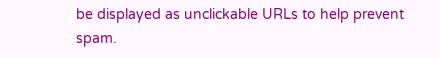be displayed as unclickable URLs to help prevent spam.